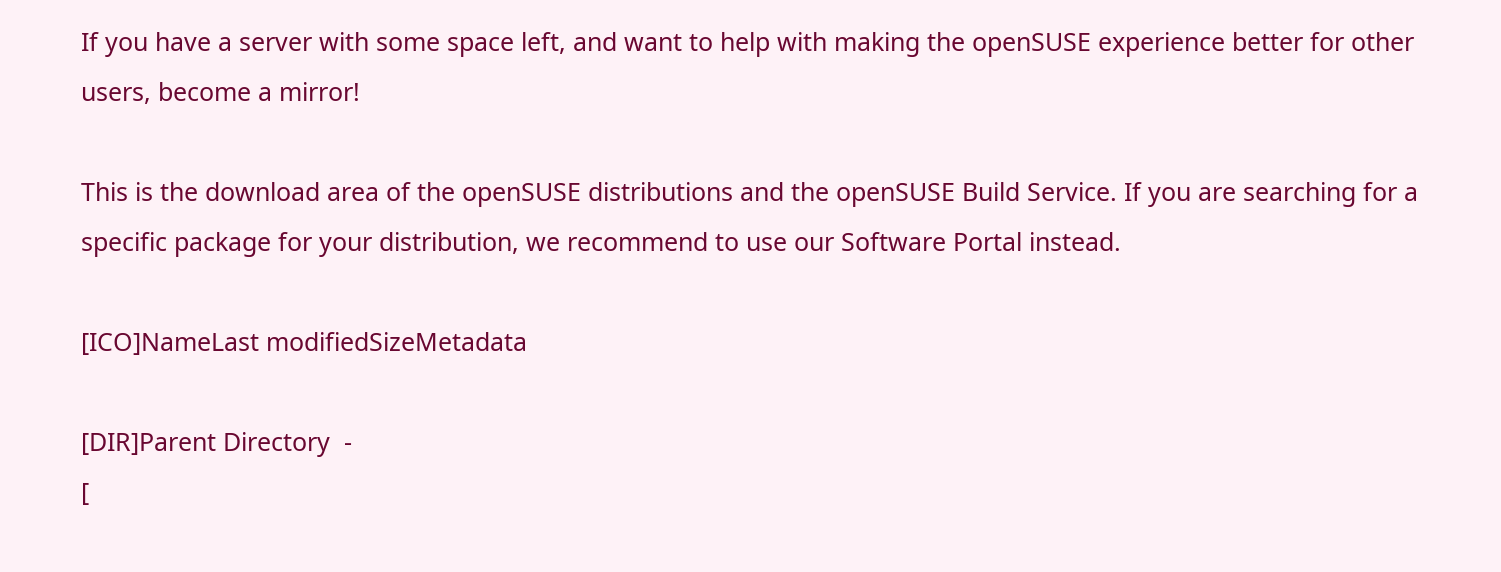If you have a server with some space left, and want to help with making the openSUSE experience better for other users, become a mirror!

This is the download area of the openSUSE distributions and the openSUSE Build Service. If you are searching for a specific package for your distribution, we recommend to use our Software Portal instead.

[ICO]NameLast modifiedSizeMetadata

[DIR]Parent Directory  -
[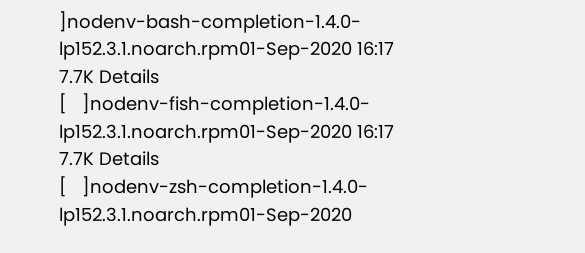]nodenv-bash-completion-1.4.0-lp152.3.1.noarch.rpm01-Sep-2020 16:17 7.7K Details
[   ]nodenv-fish-completion-1.4.0-lp152.3.1.noarch.rpm01-Sep-2020 16:17 7.7K Details
[   ]nodenv-zsh-completion-1.4.0-lp152.3.1.noarch.rpm01-Sep-2020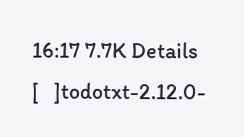16:17 7.7K Details
[   ]todotxt-2.12.0-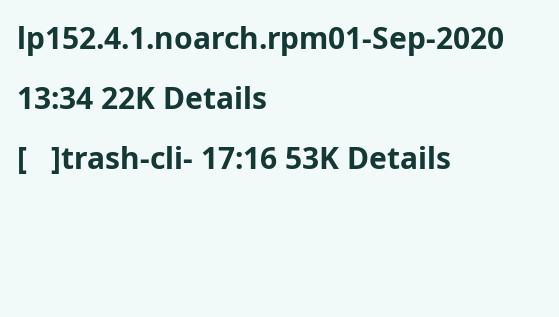lp152.4.1.noarch.rpm01-Sep-2020 13:34 22K Details
[   ]trash-cli- 17:16 53K Details